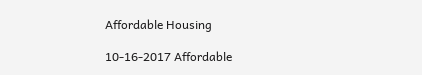Affordable Housing

10-16-2017 Affordable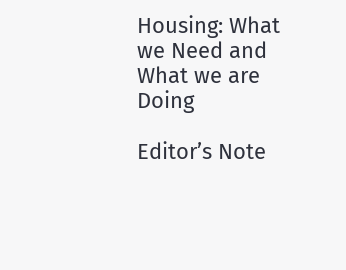Housing: What we Need and What we are Doing

Editor’s Note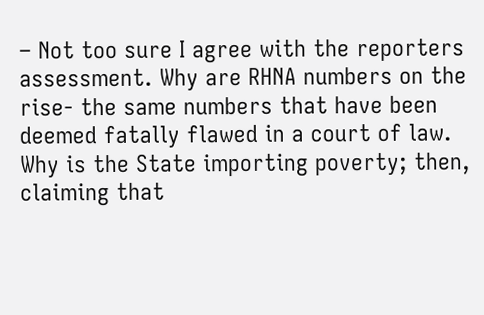– Not too sure I agree with the reporters assessment. Why are RHNA numbers on the rise- the same numbers that have been deemed fatally flawed in a court of law. Why is the State importing poverty; then, claiming that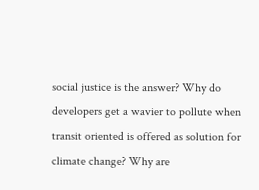social justice is the answer? Why do developers get a wavier to pollute when transit oriented is offered as solution for climate change? Why are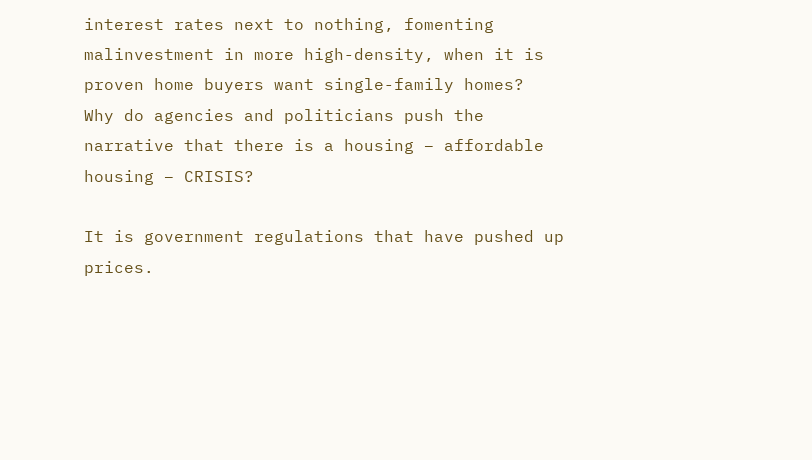interest rates next to nothing, fomenting malinvestment in more high-density, when it is proven home buyers want single-family homes?
Why do agencies and politicians push the narrative that there is a housing – affordable housing – CRISIS?

It is government regulations that have pushed up prices.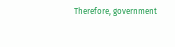Therefore, government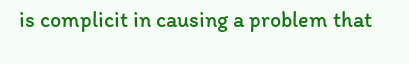is complicit in causing a problem that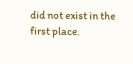did not exist in the first place.